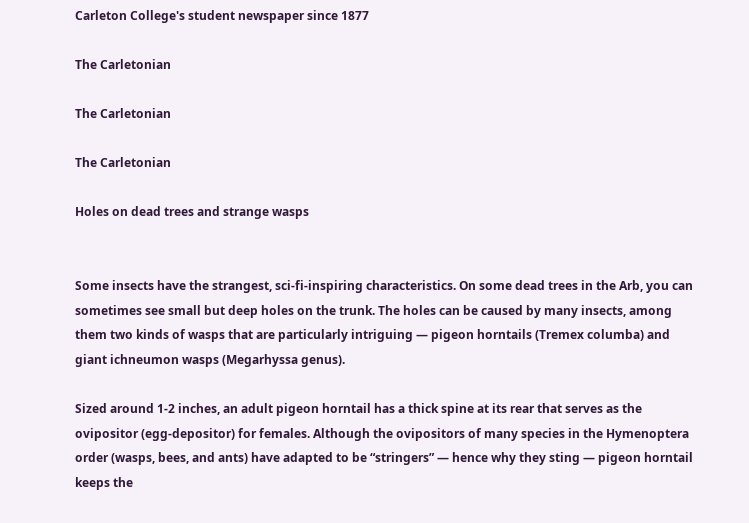Carleton College's student newspaper since 1877

The Carletonian

The Carletonian

The Carletonian

Holes on dead trees and strange wasps


Some insects have the strangest, sci-fi-inspiring characteristics. On some dead trees in the Arb, you can sometimes see small but deep holes on the trunk. The holes can be caused by many insects, among them two kinds of wasps that are particularly intriguing — pigeon horntails (Tremex columba) and giant ichneumon wasps (Megarhyssa genus).

Sized around 1-2 inches, an adult pigeon horntail has a thick spine at its rear that serves as the ovipositor (egg-depositor) for females. Although the ovipositors of many species in the Hymenoptera order (wasps, bees, and ants) have adapted to be “stringers” — hence why they sting — pigeon horntail keeps the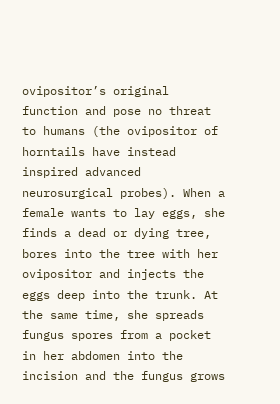ovipositor’s original function and pose no threat to humans (the ovipositor of horntails have instead inspired advanced neurosurgical probes). When a female wants to lay eggs, she finds a dead or dying tree, bores into the tree with her ovipositor and injects the eggs deep into the trunk. At the same time, she spreads fungus spores from a pocket in her abdomen into the incision and the fungus grows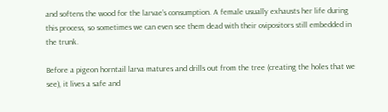and softens the wood for the larvae’s consumption. A female usually exhausts her life during this process, so sometimes we can even see them dead with their ovipositors still embedded in the trunk.

Before a pigeon horntail larva matures and drills out from the tree (creating the holes that we see), it lives a safe and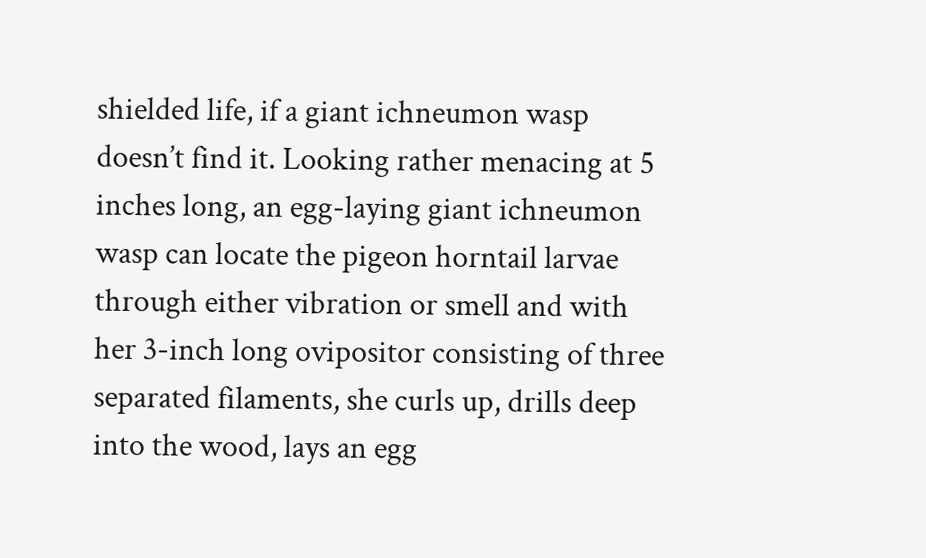shielded life, if a giant ichneumon wasp doesn’t find it. Looking rather menacing at 5 inches long, an egg-laying giant ichneumon wasp can locate the pigeon horntail larvae through either vibration or smell and with her 3-inch long ovipositor consisting of three separated filaments, she curls up, drills deep into the wood, lays an egg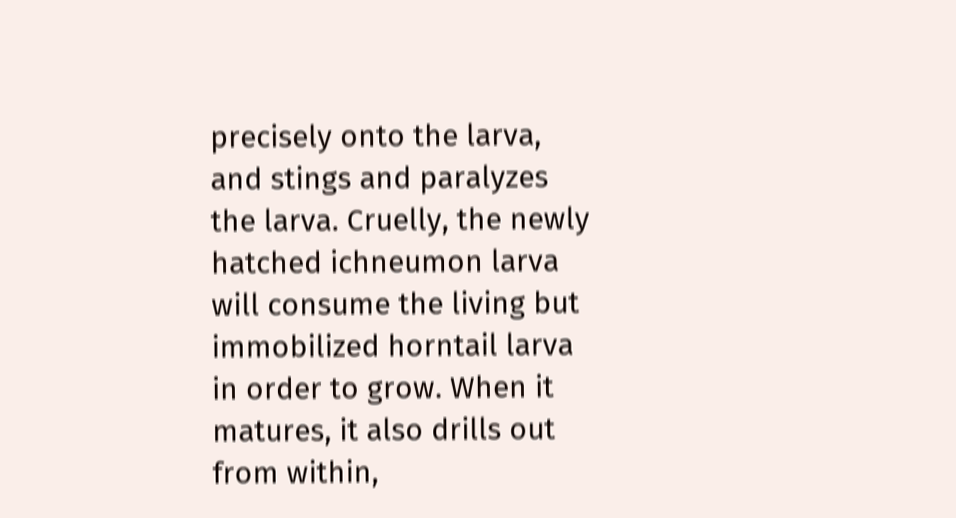precisely onto the larva, and stings and paralyzes the larva. Cruelly, the newly hatched ichneumon larva will consume the living but immobilized horntail larva in order to grow. When it matures, it also drills out from within,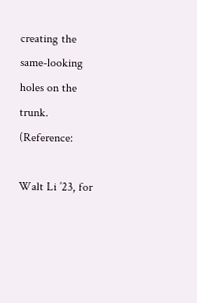creating the same-looking holes on the trunk. (Reference:

Walt Li ’23, for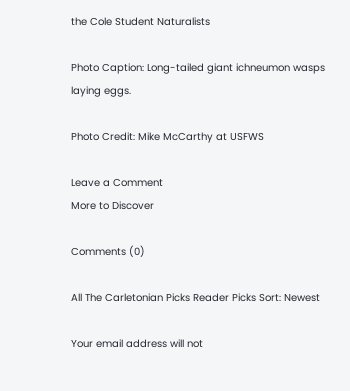the Cole Student Naturalists

Photo Caption: Long-tailed giant ichneumon wasps laying eggs.

Photo Credit: Mike McCarthy at USFWS

Leave a Comment
More to Discover

Comments (0)

All The Carletonian Picks Reader Picks Sort: Newest

Your email address will not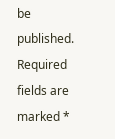be published. Required fields are marked *